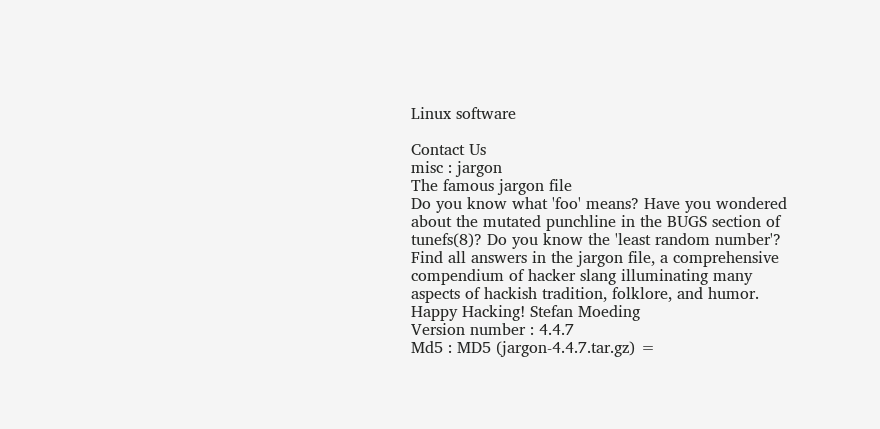Linux software

Contact Us
misc : jargon
The famous jargon file
Do you know what 'foo' means? Have you wondered about the mutated punchline in the BUGS section of tunefs(8)? Do you know the 'least random number'? Find all answers in the jargon file, a comprehensive compendium of hacker slang illuminating many aspects of hackish tradition, folklore, and humor. Happy Hacking! Stefan Moeding
Version number : 4.4.7
Md5 : MD5 (jargon-4.4.7.tar.gz) =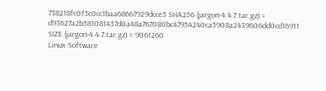738218fc0f5c0cc1baa68667929dcce5 SHA256 (jargon-4.4.7.tar.gz) = d93627a2b581081457d0a48a767080bc47954240ca5908a2439606dd0cd16911 SIZE (jargon-4.4.7.tar.gz) = 9061260
Linux Software